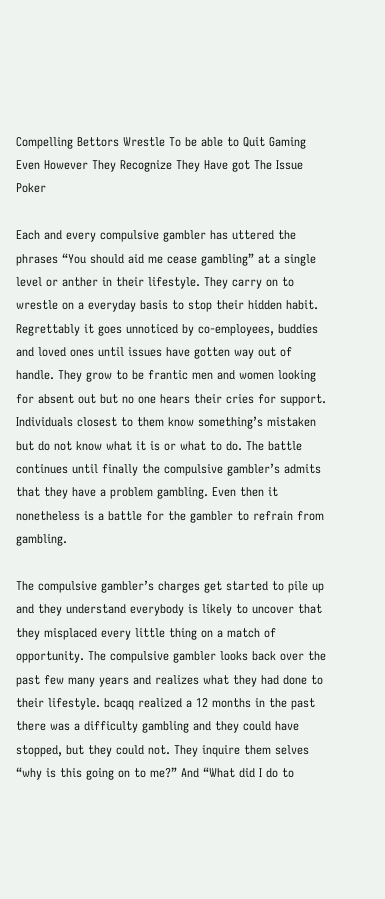Compelling Bettors Wrestle To be able to Quit Gaming Even However They Recognize They Have got The Issue Poker

Each and every compulsive gambler has uttered the phrases “You should aid me cease gambling” at a single level or anther in their lifestyle. They carry on to wrestle on a everyday basis to stop their hidden habit. Regrettably it goes unnoticed by co-employees, buddies and loved ones until issues have gotten way out of handle. They grow to be frantic men and women looking for absent out but no one hears their cries for support. Individuals closest to them know something’s mistaken but do not know what it is or what to do. The battle continues until finally the compulsive gambler’s admits that they have a problem gambling. Even then it nonetheless is a battle for the gambler to refrain from gambling.

The compulsive gambler’s charges get started to pile up and they understand everybody is likely to uncover that they misplaced every little thing on a match of opportunity. The compulsive gambler looks back over the past few many years and realizes what they had done to their lifestyle. bcaqq realized a 12 months in the past there was a difficulty gambling and they could have stopped, but they could not. They inquire them selves “why is this going on to me?” And “What did I do to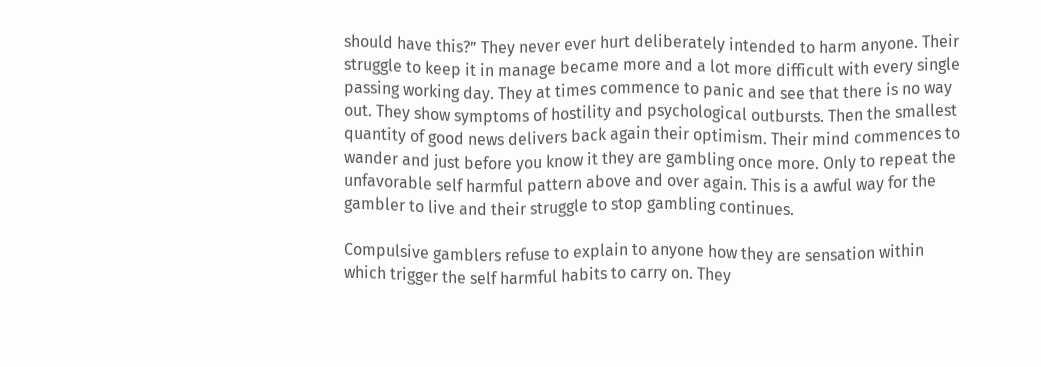should have this?” They never ever hurt deliberately intended to harm anyone. Their struggle to keep it in manage became more and a lot more difficult with every single passing working day. They at times commence to panic and see that there is no way out. They show symptoms of hostility and psychological outbursts. Then the smallest quantity of good news delivers back again their optimism. Their mind commences to wander and just before you know it they are gambling once more. Only to repeat the unfavorable self harmful pattern above and over again. This is a awful way for the gambler to live and their struggle to stop gambling continues.

Compulsive gamblers refuse to explain to anyone how they are sensation within which trigger the self harmful habits to carry on. They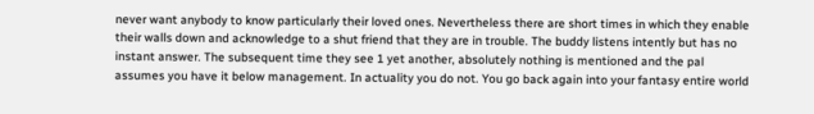never want anybody to know particularly their loved ones. Nevertheless there are short times in which they enable their walls down and acknowledge to a shut friend that they are in trouble. The buddy listens intently but has no instant answer. The subsequent time they see 1 yet another, absolutely nothing is mentioned and the pal assumes you have it below management. In actuality you do not. You go back again into your fantasy entire world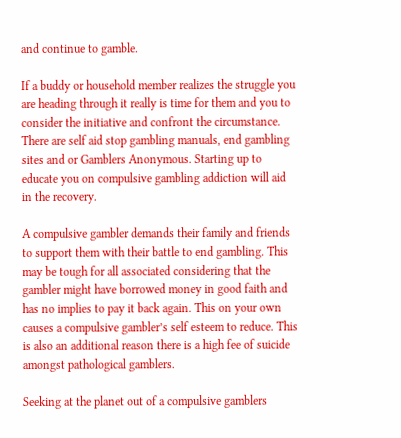and continue to gamble.

If a buddy or household member realizes the struggle you are heading through it really is time for them and you to consider the initiative and confront the circumstance. There are self aid stop gambling manuals, end gambling sites and or Gamblers Anonymous. Starting up to educate you on compulsive gambling addiction will aid in the recovery.

A compulsive gambler demands their family and friends to support them with their battle to end gambling. This may be tough for all associated considering that the gambler might have borrowed money in good faith and has no implies to pay it back again. This on your own causes a compulsive gambler’s self esteem to reduce. This is also an additional reason there is a high fee of suicide amongst pathological gamblers.

Seeking at the planet out of a compulsive gamblers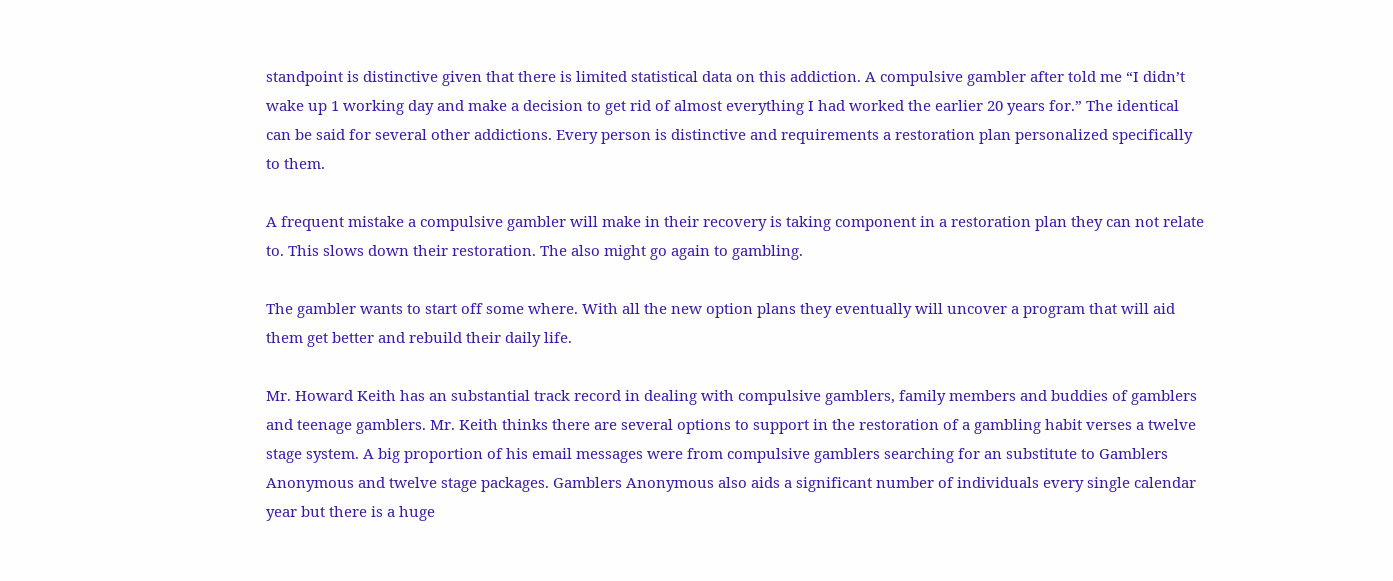standpoint is distinctive given that there is limited statistical data on this addiction. A compulsive gambler after told me “I didn’t wake up 1 working day and make a decision to get rid of almost everything I had worked the earlier 20 years for.” The identical can be said for several other addictions. Every person is distinctive and requirements a restoration plan personalized specifically to them.

A frequent mistake a compulsive gambler will make in their recovery is taking component in a restoration plan they can not relate to. This slows down their restoration. The also might go again to gambling.

The gambler wants to start off some where. With all the new option plans they eventually will uncover a program that will aid them get better and rebuild their daily life.

Mr. Howard Keith has an substantial track record in dealing with compulsive gamblers, family members and buddies of gamblers and teenage gamblers. Mr. Keith thinks there are several options to support in the restoration of a gambling habit verses a twelve stage system. A big proportion of his email messages were from compulsive gamblers searching for an substitute to Gamblers Anonymous and twelve stage packages. Gamblers Anonymous also aids a significant number of individuals every single calendar year but there is a huge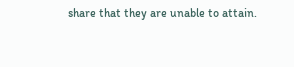share that they are unable to attain.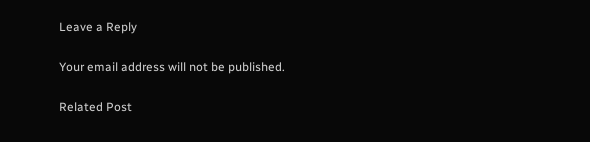Leave a Reply

Your email address will not be published.

Related Post